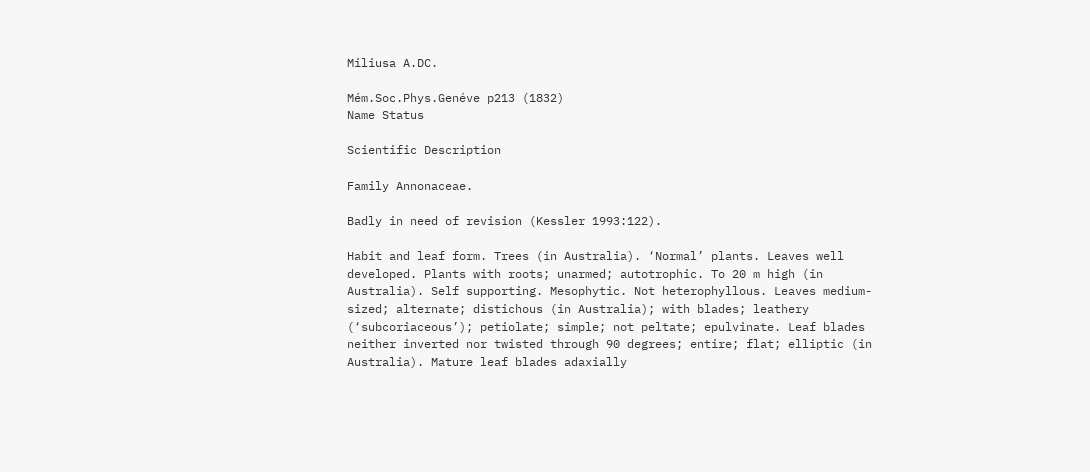Miliusa A.DC.

Mém.Soc.Phys.Genéve p213 (1832)
Name Status

Scientific Description

Family Annonaceae.

Badly in need of revision (Kessler 1993:122).

Habit and leaf form. Trees (in Australia). ‘Normal’ plants. Leaves well developed. Plants with roots; unarmed; autotrophic. To 20 m high (in Australia). Self supporting. Mesophytic. Not heterophyllous. Leaves medium-sized; alternate; distichous (in Australia); with blades; leathery (‘subcoriaceous’); petiolate; simple; not peltate; epulvinate. Leaf blades neither inverted nor twisted through 90 degrees; entire; flat; elliptic (in Australia). Mature leaf blades adaxially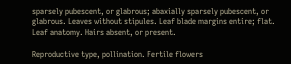sparsely pubescent, or glabrous; abaxially sparsely pubescent, or glabrous. Leaves without stipules. Leaf blade margins entire; flat. Leaf anatomy. Hairs absent, or present.

Reproductive type, pollination. Fertile flowers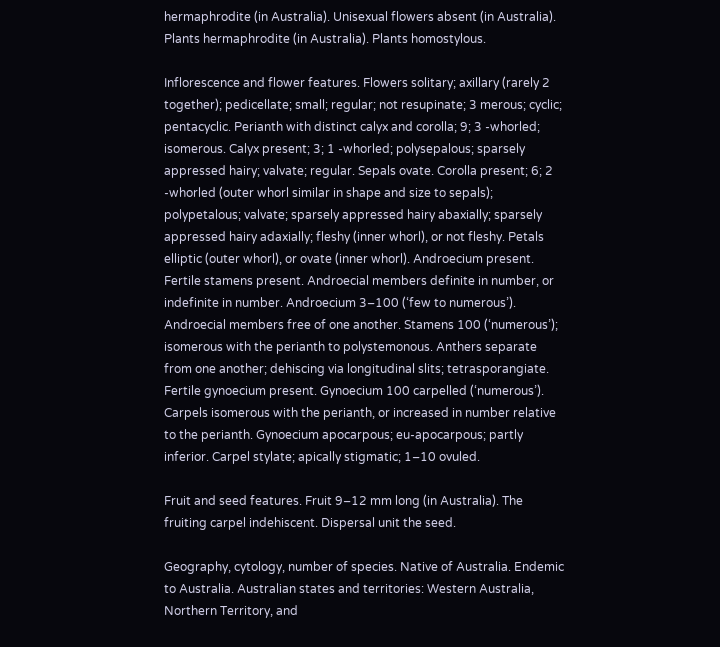hermaphrodite (in Australia). Unisexual flowers absent (in Australia). Plants hermaphrodite (in Australia). Plants homostylous.

Inflorescence and flower features. Flowers solitary; axillary (rarely 2 together); pedicellate; small; regular; not resupinate; 3 merous; cyclic; pentacyclic. Perianth with distinct calyx and corolla; 9; 3 -whorled; isomerous. Calyx present; 3; 1 -whorled; polysepalous; sparsely appressed hairy; valvate; regular. Sepals ovate. Corolla present; 6; 2 -whorled (outer whorl similar in shape and size to sepals); polypetalous; valvate; sparsely appressed hairy abaxially; sparsely appressed hairy adaxially; fleshy (inner whorl), or not fleshy. Petals elliptic (outer whorl), or ovate (inner whorl). Androecium present. Fertile stamens present. Androecial members definite in number, or indefinite in number. Androecium 3–100 (‘few to numerous’). Androecial members free of one another. Stamens 100 (‘numerous’); isomerous with the perianth to polystemonous. Anthers separate from one another; dehiscing via longitudinal slits; tetrasporangiate. Fertile gynoecium present. Gynoecium 100 carpelled (‘numerous’). Carpels isomerous with the perianth, or increased in number relative to the perianth. Gynoecium apocarpous; eu-apocarpous; partly inferior. Carpel stylate; apically stigmatic; 1–10 ovuled.

Fruit and seed features. Fruit 9–12 mm long (in Australia). The fruiting carpel indehiscent. Dispersal unit the seed.

Geography, cytology, number of species. Native of Australia. Endemic to Australia. Australian states and territories: Western Australia, Northern Territory, and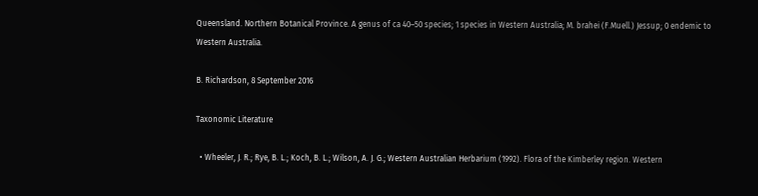Queensland. Northern Botanical Province. A genus of ca 40–50 species; 1 species in Western Australia; M. brahei (F.Muell.) Jessup; 0 endemic to Western Australia.

B. Richardson, 8 September 2016

Taxonomic Literature

  • Wheeler, J. R.; Rye, B. L.; Koch, B. L.; Wilson, A. J. G.; Western Australian Herbarium (1992). Flora of the Kimberley region. Western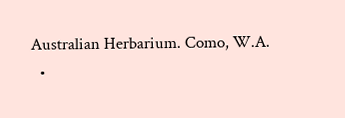Australian Herbarium. Como, W.A.
  •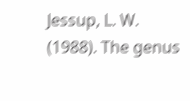Jessup, L. W. (1988). The genus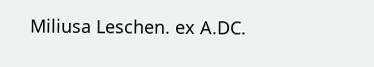Miliusa Leschen. ex A.DC.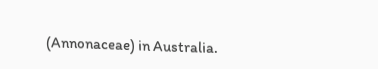(Annonaceae) in Australia.